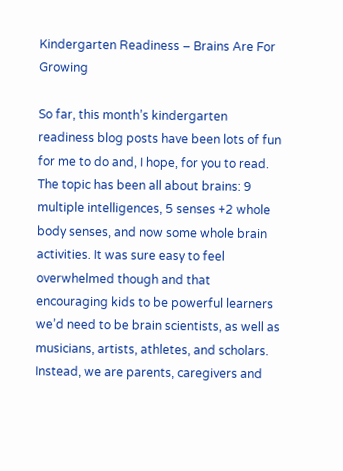Kindergarten Readiness – Brains Are For Growing

So far, this month’s kindergarten readiness blog posts have been lots of fun for me to do and, I hope, for you to read. The topic has been all about brains: 9 multiple intelligences, 5 senses +2 whole body senses, and now some whole brain activities. It was sure easy to feel overwhelmed though and that encouraging kids to be powerful learners we’d need to be brain scientists, as well as musicians, artists, athletes, and scholars. Instead, we are parents, caregivers and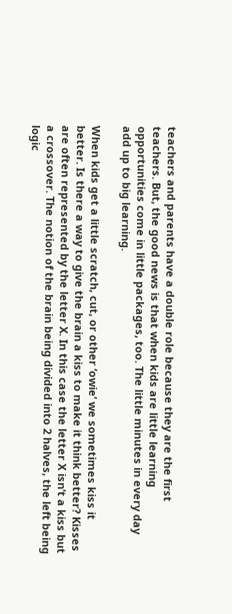teachers and parents have a double role because they are the first teachers. But, the good news is that when kids are little learning opportunities come in little packages, too. The little minutes in every day add up to big learning.

When kids get a little scratch, cut, or other ‘owie’ we sometimes kiss it better. Is there a way to give the brain a kiss to make it think better? Kisses are often represented by the letter X. In this case the letter X isn’t a kiss but a crossover. The notion of the brain being divided into 2 halves, the left being logic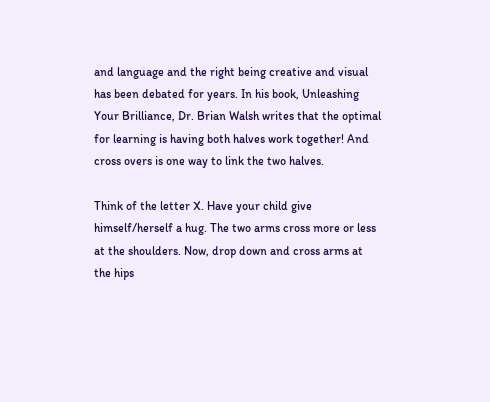and language and the right being creative and visual has been debated for years. In his book, Unleashing Your Brilliance, Dr. Brian Walsh writes that the optimal for learning is having both halves work together! And cross overs is one way to link the two halves.

Think of the letter X. Have your child give himself/herself a hug. The two arms cross more or less at the shoulders. Now, drop down and cross arms at the hips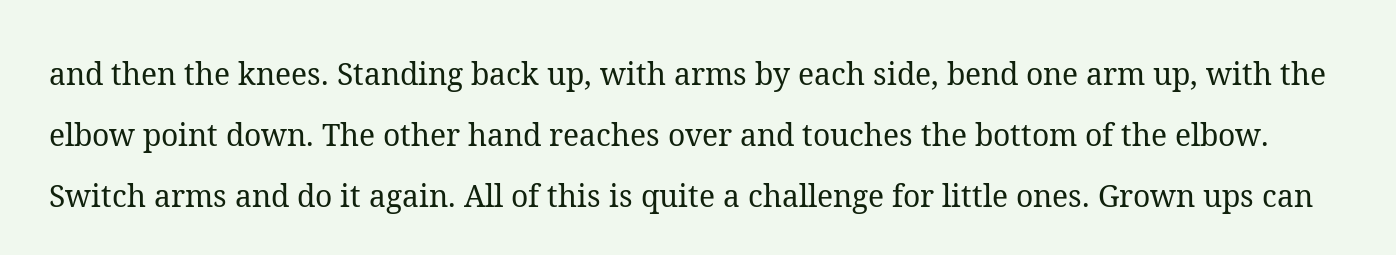and then the knees. Standing back up, with arms by each side, bend one arm up, with the elbow point down. The other hand reaches over and touches the bottom of the elbow. Switch arms and do it again. All of this is quite a challenge for little ones. Grown ups can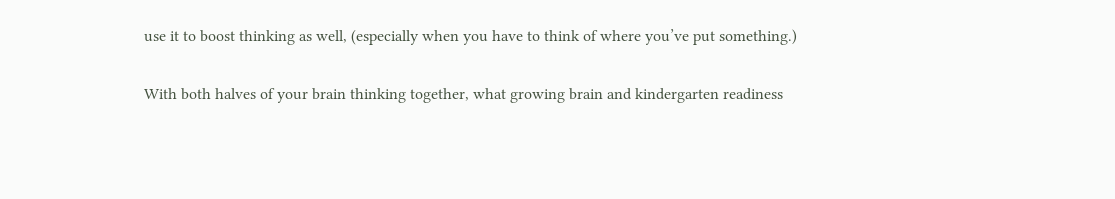use it to boost thinking as well, (especially when you have to think of where you’ve put something.)

With both halves of your brain thinking together, what growing brain and kindergarten readiness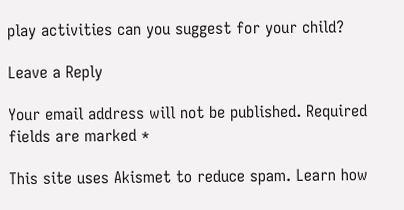play activities can you suggest for your child?

Leave a Reply

Your email address will not be published. Required fields are marked *

This site uses Akismet to reduce spam. Learn how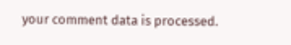your comment data is processed.